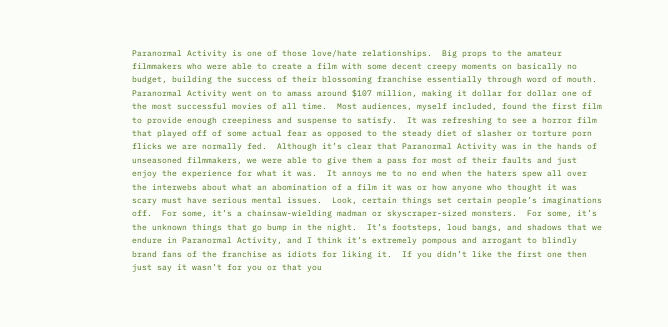Paranormal Activity is one of those love/hate relationships.  Big props to the amateur filmmakers who were able to create a film with some decent creepy moments on basically no budget, building the success of their blossoming franchise essentially through word of mouth.  Paranormal Activity went on to amass around $107 million, making it dollar for dollar one of the most successful movies of all time.  Most audiences, myself included, found the first film to provide enough creepiness and suspense to satisfy.  It was refreshing to see a horror film that played off of some actual fear as opposed to the steady diet of slasher or torture porn flicks we are normally fed.  Although it’s clear that Paranormal Activity was in the hands of unseasoned filmmakers, we were able to give them a pass for most of their faults and just enjoy the experience for what it was.  It annoys me to no end when the haters spew all over the interwebs about what an abomination of a film it was or how anyone who thought it was scary must have serious mental issues.  Look, certain things set certain people’s imaginations off.  For some, it’s a chainsaw-wielding madman or skyscraper-sized monsters.  For some, it’s the unknown things that go bump in the night.  It’s footsteps, loud bangs, and shadows that we endure in Paranormal Activity, and I think it’s extremely pompous and arrogant to blindly brand fans of the franchise as idiots for liking it.  If you didn’t like the first one then just say it wasn’t for you or that you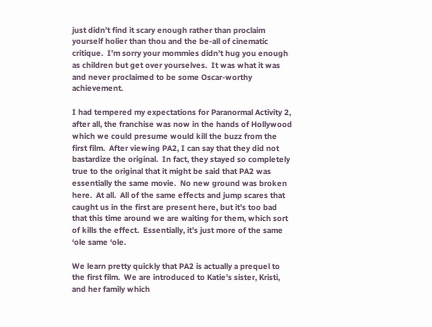just didn’t find it scary enough rather than proclaim yourself holier than thou and the be-all of cinematic critique.  I’m sorry your mommies didn’t hug you enough as children but get over yourselves.  It was what it was and never proclaimed to be some Oscar-worthy achievement.

I had tempered my expectations for Paranormal Activity 2, after all, the franchise was now in the hands of Hollywood which we could presume would kill the buzz from the first film.  After viewing PA2, I can say that they did not bastardize the original.  In fact, they stayed so completely true to the original that it might be said that PA2 was essentially the same movie.  No new ground was broken here.  At all.  All of the same effects and jump scares that caught us in the first are present here, but it’s too bad that this time around we are waiting for them, which sort of kills the effect.  Essentially, it’s just more of the same ‘ole same ‘ole.

We learn pretty quickly that PA2 is actually a prequel to the first film.  We are introduced to Katie’s sister, Kristi, and her family which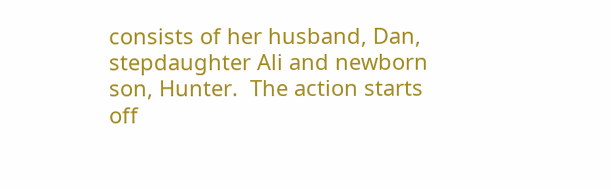consists of her husband, Dan, stepdaughter Ali and newborn son, Hunter.  The action starts off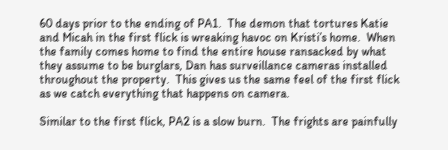60 days prior to the ending of PA1.  The demon that tortures Katie and Micah in the first flick is wreaking havoc on Kristi’s home.  When the family comes home to find the entire house ransacked by what they assume to be burglars, Dan has surveillance cameras installed throughout the property.  This gives us the same feel of the first flick as we catch everything that happens on camera.

Similar to the first flick, PA2 is a slow burn.  The frights are painfully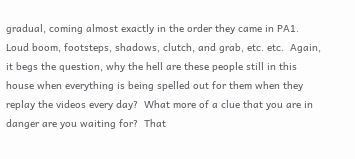gradual, coming almost exactly in the order they came in PA1.  Loud boom, footsteps, shadows, clutch, and grab, etc. etc.  Again, it begs the question, why the hell are these people still in this house when everything is being spelled out for them when they replay the videos every day?  What more of a clue that you are in danger are you waiting for?  That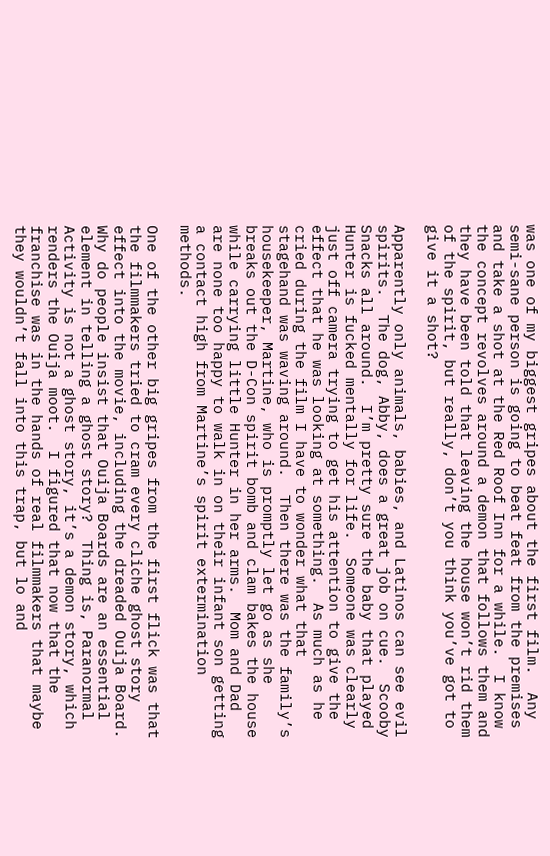was one of my biggest gripes about the first film.  Any semi-sane person is going to beat feat from the premises and take a shot at the Red Roof Inn for a while.  I know the concept revolves around a demon that follows them and they have been told that leaving the house won’t rid them of the spirit, but really, don’t you think you’ve got to give it a shot?

Apparently only animals, babies, and Latinos can see evil spirits.  The dog, Abby, does a great job on cue.  Scooby Snacks all around.  I’m pretty sure the baby that played Hunter is fucked mentally for life.  Someone was clearly just off camera trying to get his attention to give the effect that he was looking at something.  As much as he cried during the film I have to wonder what that stagehand was waving around.  Then there was the family’s housekeeper, Martine, who is promptly let go as she breaks out the D-Con spirit bomb and clam bakes the house while carrying little Hunter in her arms.  Mom and Dad are none too happy to walk in on their infant son getting a contact high from Martine’s spirit extermination methods.

One of the other big gripes from the first flick was that the filmmakers tried to cram every cliche ghost story effect into the movie, including the dreaded Ouija Board.  Why do people insist that Ouija Boards are an essential element in telling a ghost story?  Thing is, Paranormal Activity is not a ghost story, it’s a demon story, which renders the Ouija moot.  I figured that now that the franchise was in the hands of real filmmakers that maybe they wouldn’t fall into this trap, but lo and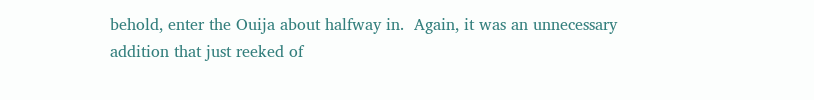behold, enter the Ouija about halfway in.  Again, it was an unnecessary addition that just reeked of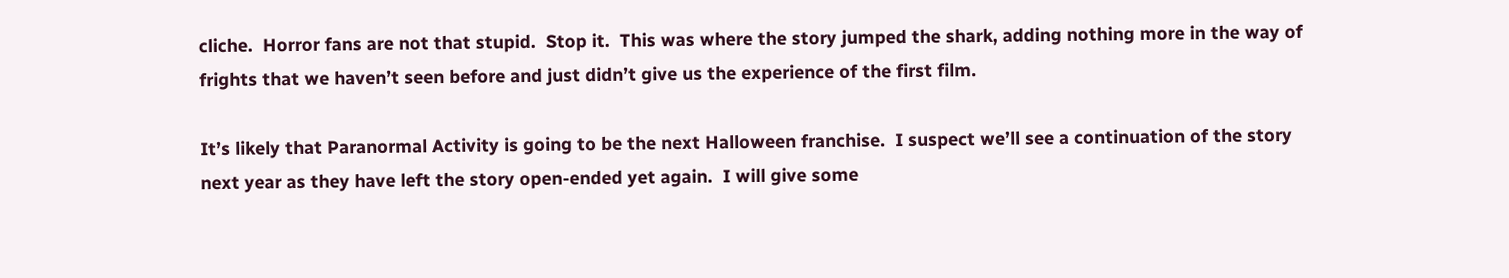cliche.  Horror fans are not that stupid.  Stop it.  This was where the story jumped the shark, adding nothing more in the way of frights that we haven’t seen before and just didn’t give us the experience of the first film.

It’s likely that Paranormal Activity is going to be the next Halloween franchise.  I suspect we’ll see a continuation of the story next year as they have left the story open-ended yet again.  I will give some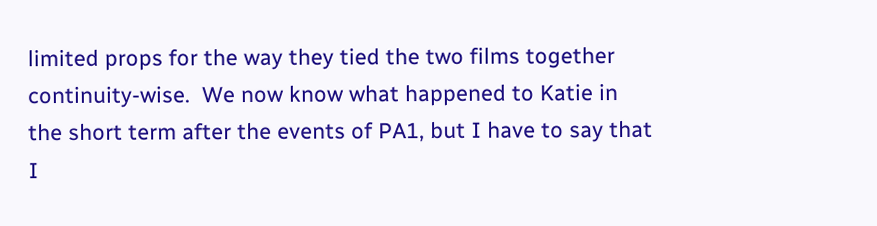limited props for the way they tied the two films together continuity-wise.  We now know what happened to Katie in the short term after the events of PA1, but I have to say that I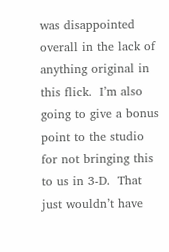was disappointed overall in the lack of anything original in this flick.  I’m also going to give a bonus point to the studio for not bringing this to us in 3-D.  That just wouldn’t have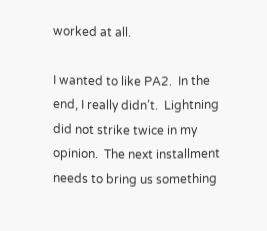worked at all.

I wanted to like PA2.  In the end, I really didn’t.  Lightning did not strike twice in my opinion.  The next installment needs to bring us something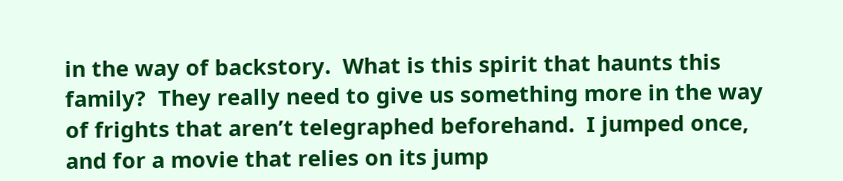in the way of backstory.  What is this spirit that haunts this family?  They really need to give us something more in the way of frights that aren’t telegraphed beforehand.  I jumped once, and for a movie that relies on its jump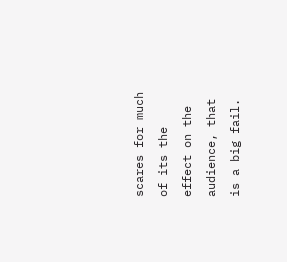scares for much of its the effect on the audience, that is a big fail.